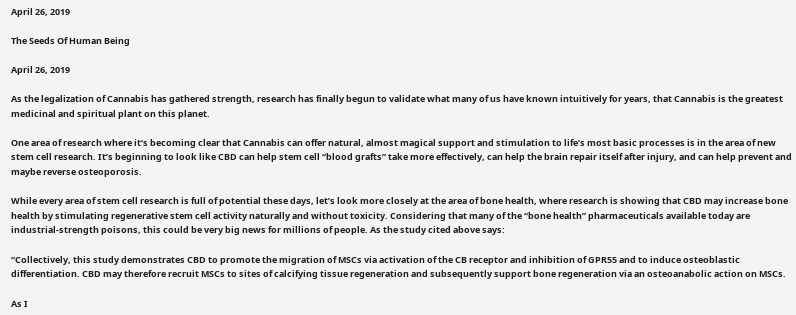April 26, 2019

The Seeds Of Human Being

April 26, 2019

As the legalization of Cannabis has gathered strength, research has finally begun to validate what many of us have known intuitively for years, that Cannabis is the greatest medicinal and spiritual plant on this planet.

One area of research where it’s becoming clear that Cannabis can offer natural, almost magical support and stimulation to life’s most basic processes is in the area of new stem cell research. It’s beginning to look like CBD can help stem cell “blood grafts” take more effectively, can help the brain repair itself after injury, and can help prevent and maybe reverse osteoporosis.

While every area of stem cell research is full of potential these days, let’s look more closely at the area of bone health, where research is showing that CBD may increase bone health by stimulating regenerative stem cell activity naturally and without toxicity. Considering that many of the “bone health” pharmaceuticals available today are industrial-strength poisons, this could be very big news for millions of people. As the study cited above says:

“Collectively, this study demonstrates CBD to promote the migration of MSCs via activation of the CB receptor and inhibition of GPR55 and to induce osteoblastic differentiation. CBD may therefore recruit MSCs to sites of calcifying tissue regeneration and subsequently support bone regeneration via an osteoanabolic action on MSCs.

As I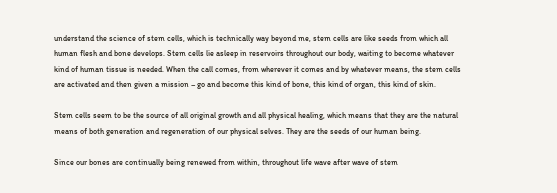understand the science of stem cells, which is technically way beyond me, stem cells are like seeds from which all human flesh and bone develops. Stem cells lie asleep in reservoirs throughout our body, waiting to become whatever kind of human tissue is needed. When the call comes, from wherever it comes and by whatever means, the stem cells are activated and then given a mission – go and become this kind of bone, this kind of organ, this kind of skin.

Stem cells seem to be the source of all original growth and all physical healing, which means that they are the natural means of both generation and regeneration of our physical selves. They are the seeds of our human being.

Since our bones are continually being renewed from within, throughout life wave after wave of stem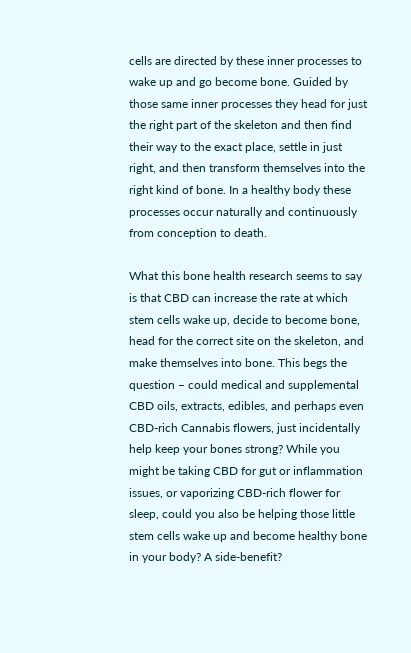cells are directed by these inner processes to wake up and go become bone. Guided by those same inner processes they head for just the right part of the skeleton and then find their way to the exact place, settle in just right, and then transform themselves into the right kind of bone. In a healthy body these processes occur naturally and continuously from conception to death.

What this bone health research seems to say is that CBD can increase the rate at which stem cells wake up, decide to become bone, head for the correct site on the skeleton, and make themselves into bone. This begs the question – could medical and supplemental CBD oils, extracts, edibles, and perhaps even CBD-rich Cannabis flowers, just incidentally help keep your bones strong? While you might be taking CBD for gut or inflammation issues, or vaporizing CBD-rich flower for sleep, could you also be helping those little stem cells wake up and become healthy bone in your body? A side-benefit?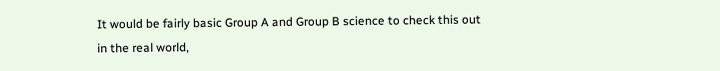It would be fairly basic Group A and Group B science to check this out in the real world,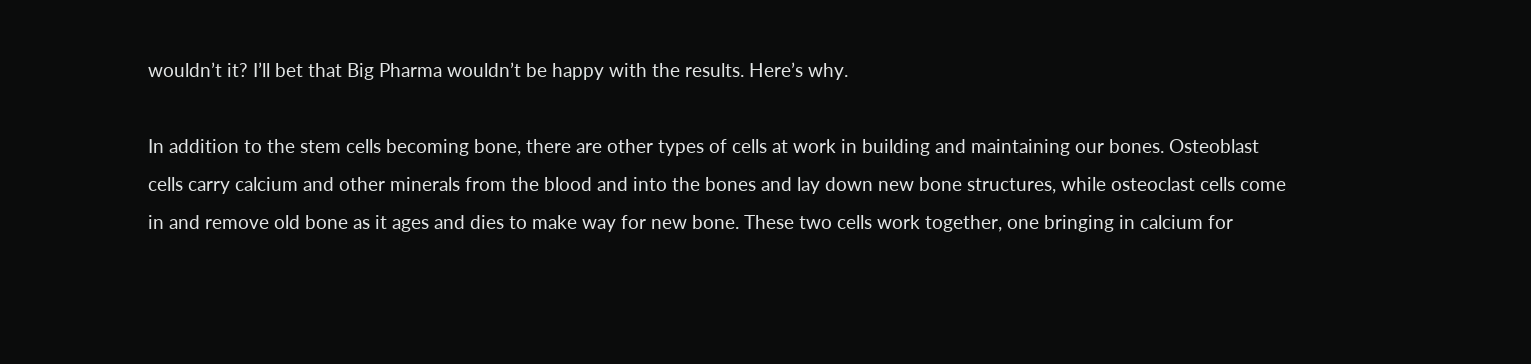wouldn’t it? I’ll bet that Big Pharma wouldn’t be happy with the results. Here’s why.

In addition to the stem cells becoming bone, there are other types of cells at work in building and maintaining our bones. Osteoblast cells carry calcium and other minerals from the blood and into the bones and lay down new bone structures, while osteoclast cells come in and remove old bone as it ages and dies to make way for new bone. These two cells work together, one bringing in calcium for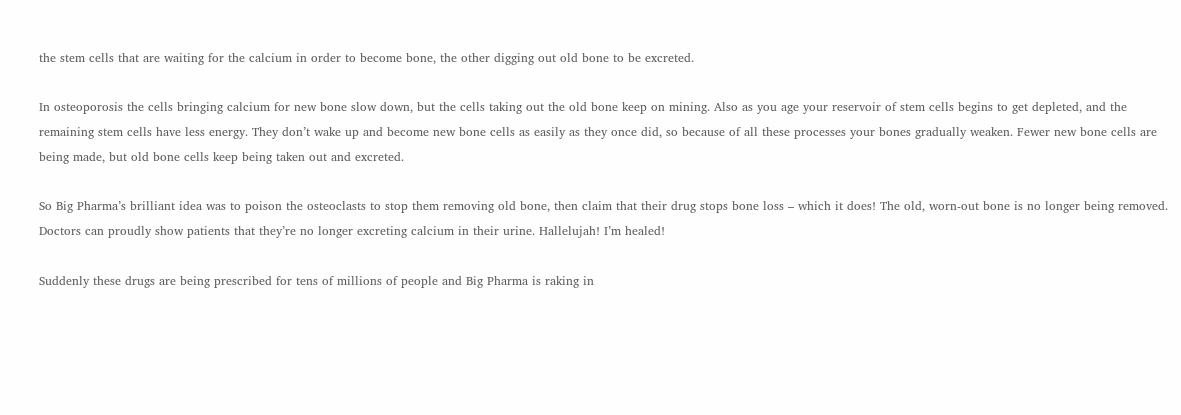the stem cells that are waiting for the calcium in order to become bone, the other digging out old bone to be excreted.

In osteoporosis the cells bringing calcium for new bone slow down, but the cells taking out the old bone keep on mining. Also as you age your reservoir of stem cells begins to get depleted, and the remaining stem cells have less energy. They don’t wake up and become new bone cells as easily as they once did, so because of all these processes your bones gradually weaken. Fewer new bone cells are being made, but old bone cells keep being taken out and excreted.

So Big Pharma’s brilliant idea was to poison the osteoclasts to stop them removing old bone, then claim that their drug stops bone loss – which it does! The old, worn-out bone is no longer being removed. Doctors can proudly show patients that they’re no longer excreting calcium in their urine. Hallelujah! I’m healed!

Suddenly these drugs are being prescribed for tens of millions of people and Big Pharma is raking in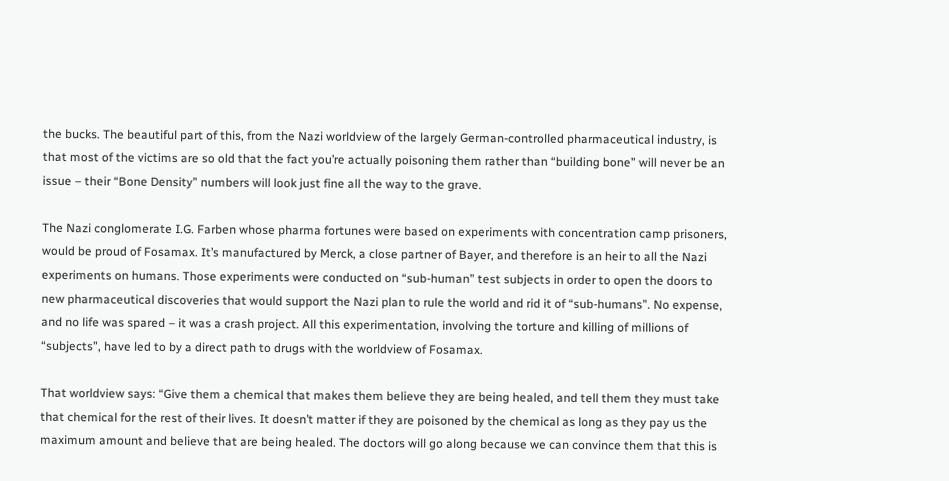the bucks. The beautiful part of this, from the Nazi worldview of the largely German-controlled pharmaceutical industry, is that most of the victims are so old that the fact you’re actually poisoning them rather than “building bone” will never be an issue – their “Bone Density” numbers will look just fine all the way to the grave.

The Nazi conglomerate I.G. Farben whose pharma fortunes were based on experiments with concentration camp prisoners, would be proud of Fosamax. It’s manufactured by Merck, a close partner of Bayer, and therefore is an heir to all the Nazi experiments on humans. Those experiments were conducted on “sub-human” test subjects in order to open the doors to new pharmaceutical discoveries that would support the Nazi plan to rule the world and rid it of “sub-humans”. No expense, and no life was spared – it was a crash project. All this experimentation, involving the torture and killing of millions of “subjects”, have led to by a direct path to drugs with the worldview of Fosamax.

That worldview says: “Give them a chemical that makes them believe they are being healed, and tell them they must take that chemical for the rest of their lives. It doesn’t matter if they are poisoned by the chemical as long as they pay us the maximum amount and believe that are being healed. The doctors will go along because we can convince them that this is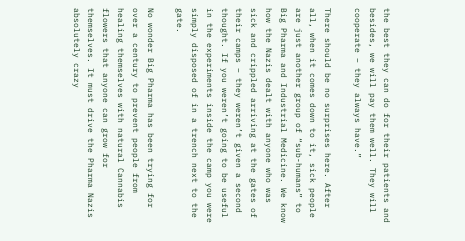the best they can do for their patients and besides, we will pay them well. They will cooperate – they always have.”

There should be no surprises here. After all, when it comes down to it, sick people are just another group of “sub-humans” to Big Pharma and Industrial Medicine. We know how the Nazis dealt with anyone who was sick and crippled arriving at the gates of their camps – they weren’t given a second thought. If you weren’t going to be useful in the experiments inside the camp you were simply disposed of in a trench next to the gate.

No wonder Big Pharma has been trying for over a century to prevent people from healing themselves with natural Cannabis flowers that anyone can grow for themselves. It must drive the Pharma Nazis absolutely crazy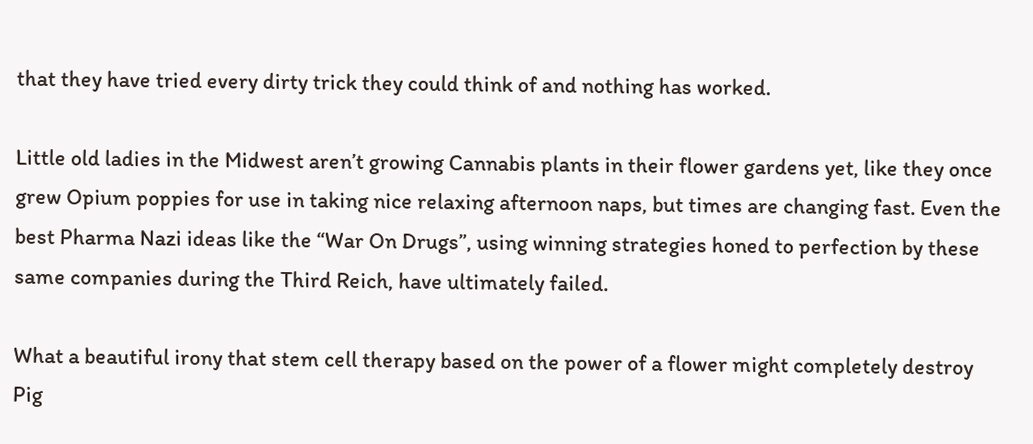that they have tried every dirty trick they could think of and nothing has worked.

Little old ladies in the Midwest aren’t growing Cannabis plants in their flower gardens yet, like they once grew Opium poppies for use in taking nice relaxing afternoon naps, but times are changing fast. Even the best Pharma Nazi ideas like the “War On Drugs”, using winning strategies honed to perfection by these same companies during the Third Reich, have ultimately failed.

What a beautiful irony that stem cell therapy based on the power of a flower might completely destroy Pig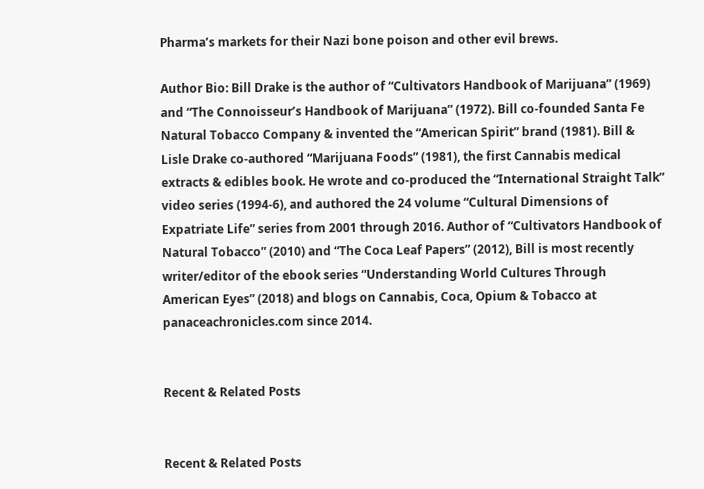Pharma’s markets for their Nazi bone poison and other evil brews.

Author Bio: Bill Drake is the author of “Cultivators Handbook of Marijuana” (1969) and “The Connoisseur’s Handbook of Marijuana” (1972). Bill co-founded Santa Fe Natural Tobacco Company & invented the “American Spirit” brand (1981). Bill & Lisle Drake co-authored “Marijuana Foods” (1981), the first Cannabis medical extracts & edibles book. He wrote and co-produced the “International Straight Talk” video series (1994-6), and authored the 24 volume “Cultural Dimensions of Expatriate Life” series from 2001 through 2016. Author of “Cultivators Handbook of Natural Tobacco” (2010) and “The Coca Leaf Papers” (2012), Bill is most recently writer/editor of the ebook series “Understanding World Cultures Through American Eyes” (2018) and blogs on Cannabis, Coca, Opium & Tobacco at panaceachronicles.com since 2014.


Recent & Related Posts


Recent & Related Posts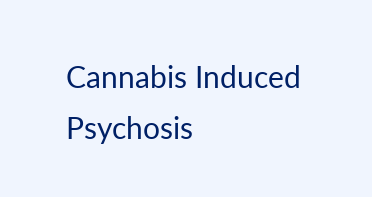Cannabis Induced Psychosis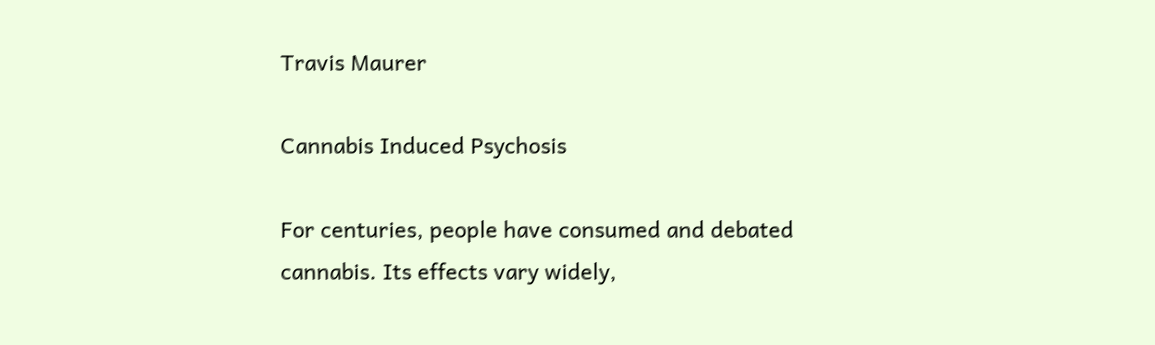Travis Maurer

Cannabis Induced Psychosis

For centuries, people have consumed and debated cannabis. Its effects vary widely,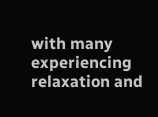with many experiencing relaxation and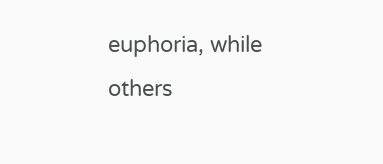euphoria, while others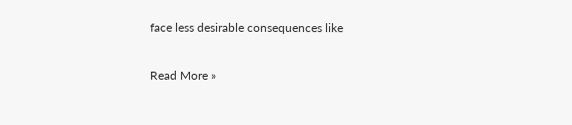face less desirable consequences like

Read More »